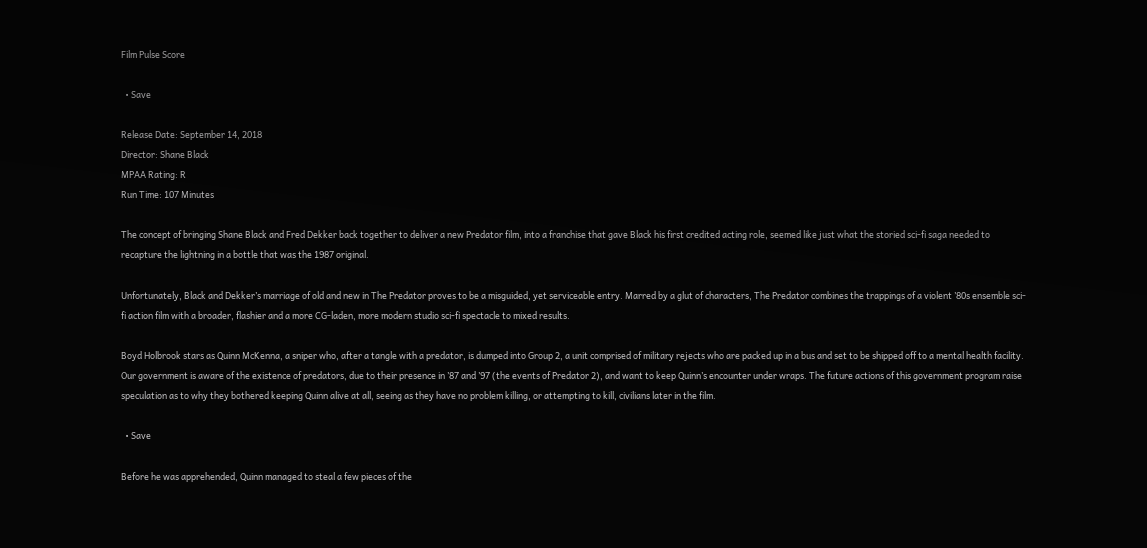Film Pulse Score

  • Save

Release Date: September 14, 2018
Director: Shane Black
MPAA Rating: R
Run Time: 107 Minutes

The concept of bringing Shane Black and Fred Dekker back together to deliver a new Predator film, into a franchise that gave Black his first credited acting role, seemed like just what the storied sci-fi saga needed to recapture the lightning in a bottle that was the 1987 original.

Unfortunately, Black and Dekker’s marriage of old and new in The Predator proves to be a misguided, yet serviceable entry. Marred by a glut of characters, The Predator combines the trappings of a violent ’80s ensemble sci-fi action film with a broader, flashier and a more CG-laden, more modern studio sci-fi spectacle to mixed results.

Boyd Holbrook stars as Quinn McKenna, a sniper who, after a tangle with a predator, is dumped into Group 2, a unit comprised of military rejects who are packed up in a bus and set to be shipped off to a mental health facility. Our government is aware of the existence of predators, due to their presence in ’87 and ’97 (the events of Predator 2), and want to keep Quinn’s encounter under wraps. The future actions of this government program raise speculation as to why they bothered keeping Quinn alive at all, seeing as they have no problem killing, or attempting to kill, civilians later in the film.

  • Save

Before he was apprehended, Quinn managed to steal a few pieces of the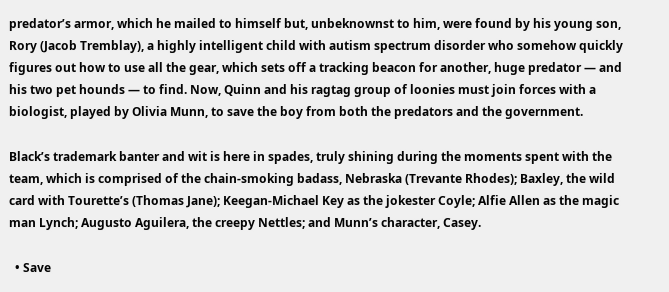predator’s armor, which he mailed to himself but, unbeknownst to him, were found by his young son, Rory (Jacob Tremblay), a highly intelligent child with autism spectrum disorder who somehow quickly figures out how to use all the gear, which sets off a tracking beacon for another, huge predator — and his two pet hounds — to find. Now, Quinn and his ragtag group of loonies must join forces with a biologist, played by Olivia Munn, to save the boy from both the predators and the government.

Black’s trademark banter and wit is here in spades, truly shining during the moments spent with the team, which is comprised of the chain-smoking badass, Nebraska (Trevante Rhodes); Baxley, the wild card with Tourette’s (Thomas Jane); Keegan-Michael Key as the jokester Coyle; Alfie Allen as the magic man Lynch; Augusto Aguilera, the creepy Nettles; and Munn’s character, Casey.

  • Save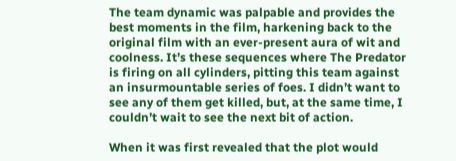The team dynamic was palpable and provides the best moments in the film, harkening back to the original film with an ever-present aura of wit and coolness. It’s these sequences where The Predator is firing on all cylinders, pitting this team against an insurmountable series of foes. I didn’t want to see any of them get killed, but, at the same time, I couldn’t wait to see the next bit of action.

When it was first revealed that the plot would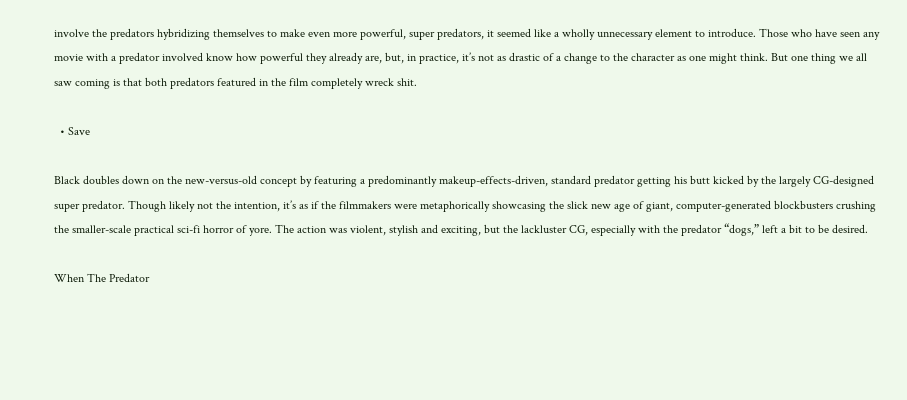involve the predators hybridizing themselves to make even more powerful, super predators, it seemed like a wholly unnecessary element to introduce. Those who have seen any movie with a predator involved know how powerful they already are, but, in practice, it’s not as drastic of a change to the character as one might think. But one thing we all saw coming is that both predators featured in the film completely wreck shit.

  • Save

Black doubles down on the new-versus-old concept by featuring a predominantly makeup-effects-driven, standard predator getting his butt kicked by the largely CG-designed super predator. Though likely not the intention, it’s as if the filmmakers were metaphorically showcasing the slick new age of giant, computer-generated blockbusters crushing the smaller-scale practical sci-fi horror of yore. The action was violent, stylish and exciting, but the lackluster CG, especially with the predator “dogs,” left a bit to be desired.

When The Predator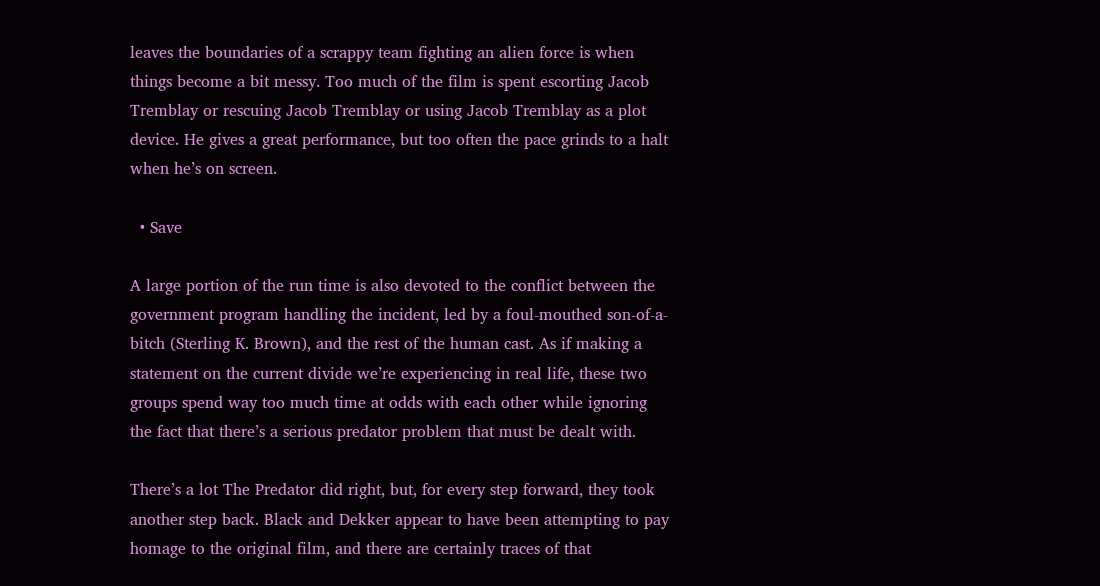leaves the boundaries of a scrappy team fighting an alien force is when things become a bit messy. Too much of the film is spent escorting Jacob Tremblay or rescuing Jacob Tremblay or using Jacob Tremblay as a plot device. He gives a great performance, but too often the pace grinds to a halt when he’s on screen.

  • Save

A large portion of the run time is also devoted to the conflict between the government program handling the incident, led by a foul-mouthed son-of-a-bitch (Sterling K. Brown), and the rest of the human cast. As if making a statement on the current divide we’re experiencing in real life, these two groups spend way too much time at odds with each other while ignoring the fact that there’s a serious predator problem that must be dealt with.

There’s a lot The Predator did right, but, for every step forward, they took another step back. Black and Dekker appear to have been attempting to pay homage to the original film, and there are certainly traces of that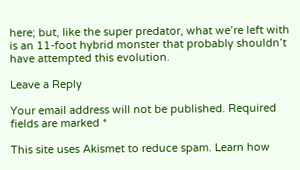here; but, like the super predator, what we’re left with is an 11-foot hybrid monster that probably shouldn’t have attempted this evolution.

Leave a Reply

Your email address will not be published. Required fields are marked *

This site uses Akismet to reduce spam. Learn how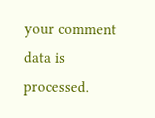your comment data is processed.